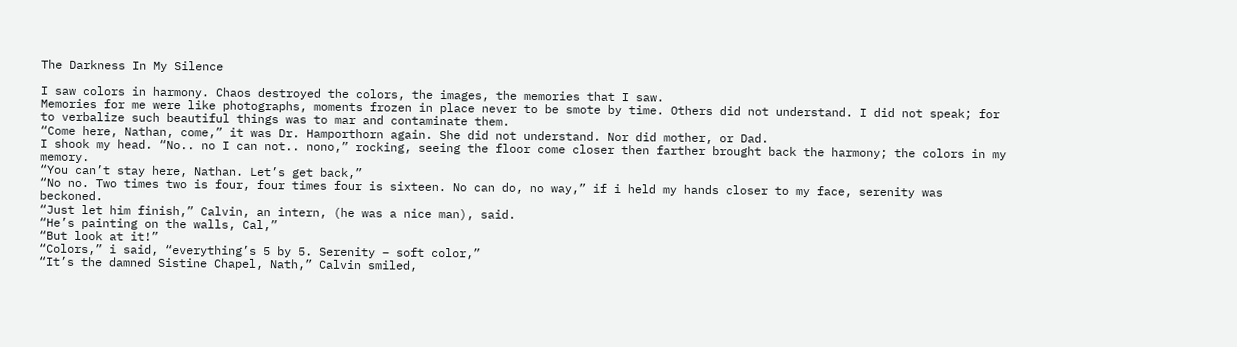The Darkness In My Silence

I saw colors in harmony. Chaos destroyed the colors, the images, the memories that I saw.
Memories for me were like photographs, moments frozen in place never to be smote by time. Others did not understand. I did not speak; for to verbalize such beautiful things was to mar and contaminate them.
“Come here, Nathan, come,” it was Dr. Hamporthorn again. She did not understand. Nor did mother, or Dad.
I shook my head. “No.. no I can not.. nono,” rocking, seeing the floor come closer then farther brought back the harmony; the colors in my memory.
“You can’t stay here, Nathan. Let’s get back,”
“No no. Two times two is four, four times four is sixteen. No can do, no way,” if i held my hands closer to my face, serenity was beckoned.
“Just let him finish,” Calvin, an intern, (he was a nice man), said.
“He’s painting on the walls, Cal,”
“But look at it!”
“Colors,” i said, “everything’s 5 by 5. Serenity – soft color,”
“It’s the damned Sistine Chapel, Nath,” Calvin smiled,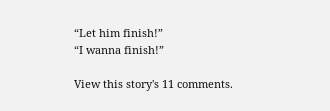“Let him finish!”
“I wanna finish!”

View this story's 11 comments.